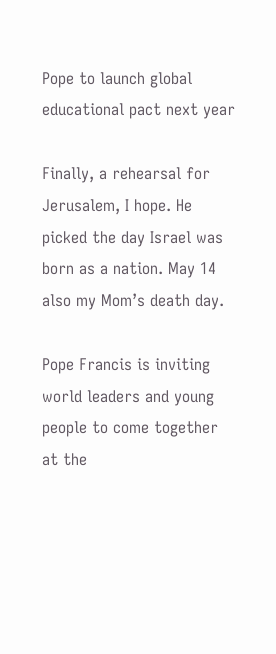Pope to launch global educational pact next year

Finally, a rehearsal for Jerusalem, I hope. He picked the day Israel was born as a nation. May 14 also my Mom’s death day.

Pope Francis is inviting world leaders and young people to come together at the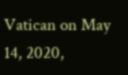Vatican on May 14, 2020,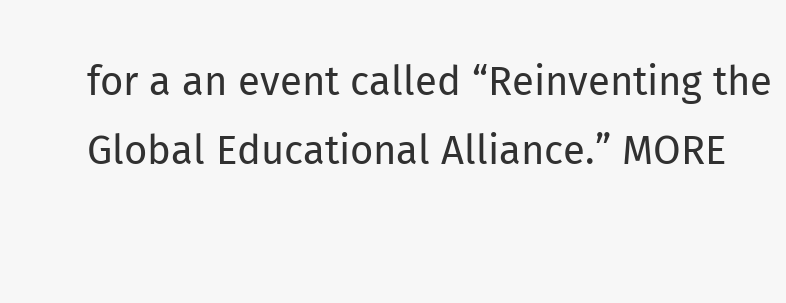for a an event called “Reinventing the Global Educational Alliance.” MORE